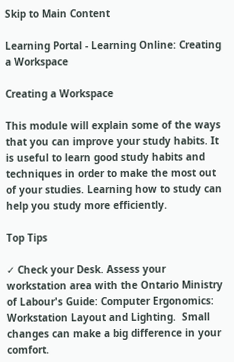Skip to Main Content

Learning Portal - Learning Online: Creating a Workspace

Creating a Workspace

This module will explain some of the ways that you can improve your study habits. It is useful to learn good study habits and techniques in order to make the most out of your studies. Learning how to study can help you study more efficiently.

Top Tips

✓ Check your Desk. Assess your workstation area with the Ontario Ministry of Labour's Guide: Computer Ergonomics: Workstation Layout and Lighting.  Small changes can make a big difference in your comfort.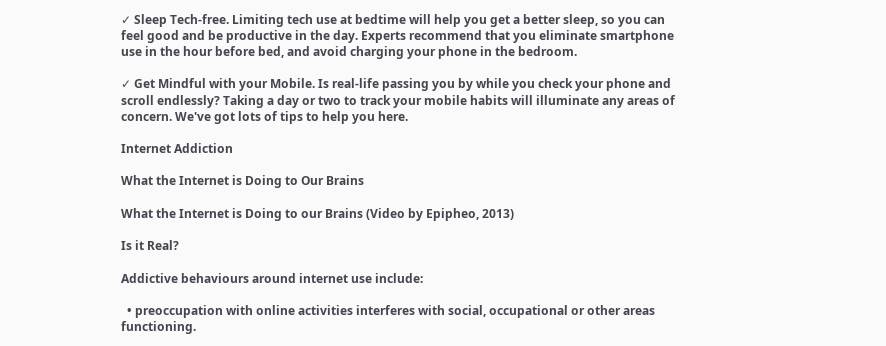✓ Sleep Tech-free. Limiting tech use at bedtime will help you get a better sleep, so you can feel good and be productive in the day. Experts recommend that you eliminate smartphone use in the hour before bed, and avoid charging your phone in the bedroom.

✓ Get Mindful with your Mobile. Is real-life passing you by while you check your phone and scroll endlessly? Taking a day or two to track your mobile habits will illuminate any areas of concern. We've got lots of tips to help you here.

Internet Addiction

What the Internet is Doing to Our Brains

What the Internet is Doing to our Brains (Video by Epipheo, 2013)

Is it Real?

Addictive behaviours around internet use include:

  • preoccupation with online activities interferes with social, occupational or other areas functioning.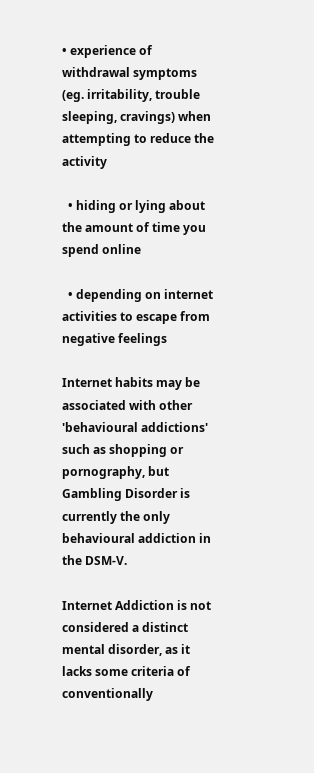• experience of withdrawal symptoms (eg. irritability, trouble sleeping, cravings) when attempting to reduce the activity

  • hiding or lying about the amount of time you spend online

  • depending on internet activities to escape from negative feelings

Internet habits may be associated with other 'behavioural addictions' such as shopping or pornography, but Gambling Disorder is currently the only behavioural addiction in the DSM-V.

Internet Addiction is not considered a distinct mental disorder, as it lacks some criteria of conventionally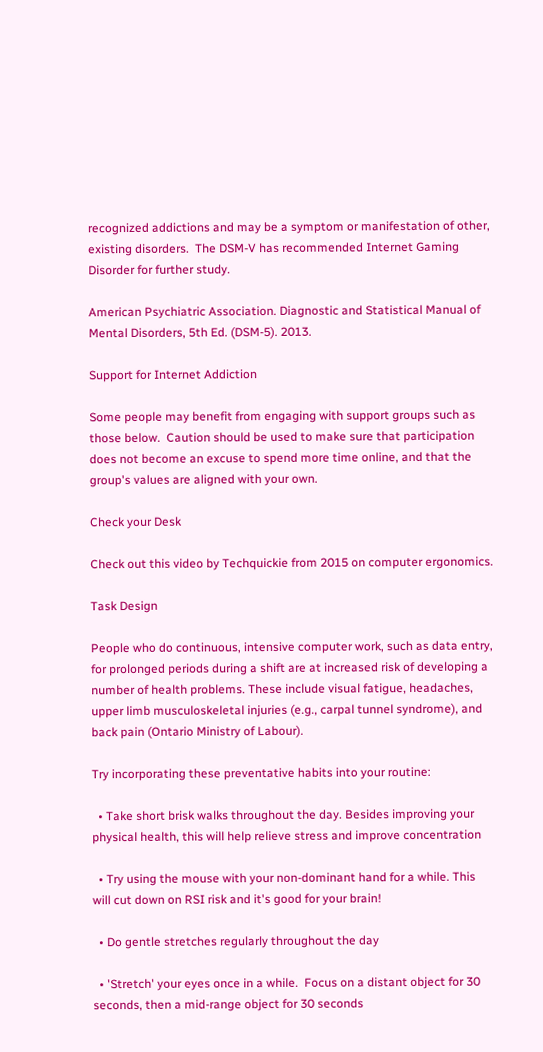recognized addictions and may be a symptom or manifestation of other, existing disorders.  The DSM-V has recommended Internet Gaming Disorder for further study.

American Psychiatric Association. Diagnostic and Statistical Manual of Mental Disorders, 5th Ed. (DSM-5). 2013.

Support for Internet Addiction

Some people may benefit from engaging with support groups such as those below.  Caution should be used to make sure that participation does not become an excuse to spend more time online, and that the group's values are aligned with your own.

Check your Desk

Check out this video by Techquickie from 2015 on computer ergonomics.

Task Design

People who do continuous, intensive computer work, such as data entry, for prolonged periods during a shift are at increased risk of developing a number of health problems. These include visual fatigue, headaches, upper limb musculoskeletal injuries (e.g., carpal tunnel syndrome), and back pain (Ontario Ministry of Labour).

Try incorporating these preventative habits into your routine:

  • Take short brisk walks throughout the day. Besides improving your physical health, this will help relieve stress and improve concentration

  • Try using the mouse with your non-dominant hand for a while. This will cut down on RSI risk and it's good for your brain!

  • Do gentle stretches regularly throughout the day

  • 'Stretch' your eyes once in a while.  Focus on a distant object for 30 seconds, then a mid-range object for 30 seconds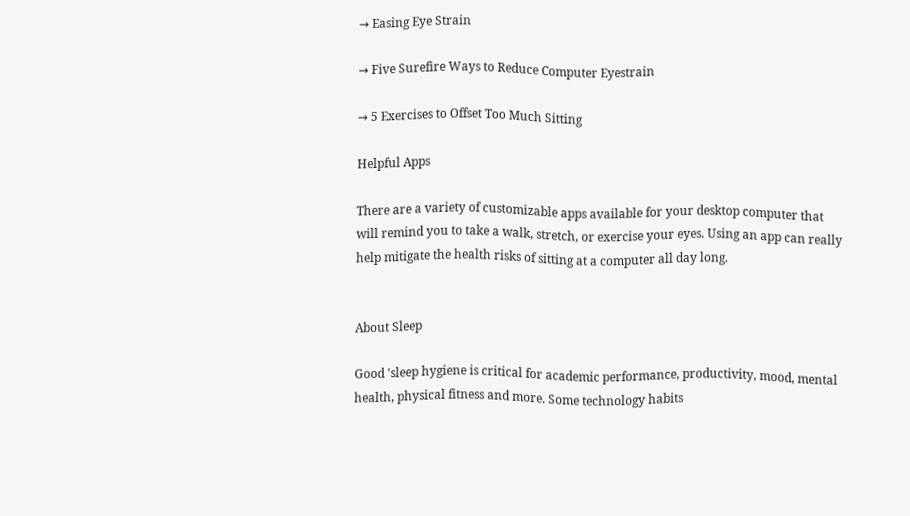→ Easing Eye Strain

→ Five Surefire Ways to Reduce Computer Eyestrain

→ 5 Exercises to Offset Too Much Sitting

Helpful Apps

There are a variety of customizable apps available for your desktop computer that will remind you to take a walk, stretch, or exercise your eyes. Using an app can really help mitigate the health risks of sitting at a computer all day long.


About Sleep

Good 'sleep hygiene is critical for academic performance, productivity, mood, mental health, physical fitness and more. Some technology habits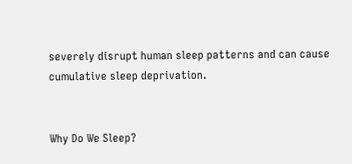severely disrupt human sleep patterns and can cause cumulative sleep deprivation.


Why Do We Sleep?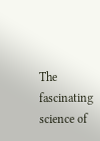The fascinating science of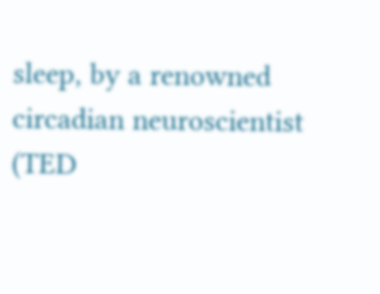sleep, by a renowned circadian neuroscientist (TED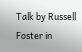Talk by Russell Foster in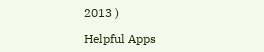2013 )

Helpful Apps